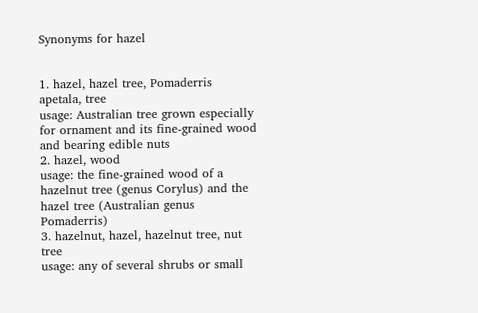Synonyms for hazel


1. hazel, hazel tree, Pomaderris apetala, tree
usage: Australian tree grown especially for ornament and its fine-grained wood and bearing edible nuts
2. hazel, wood
usage: the fine-grained wood of a hazelnut tree (genus Corylus) and the hazel tree (Australian genus Pomaderris)
3. hazelnut, hazel, hazelnut tree, nut tree
usage: any of several shrubs or small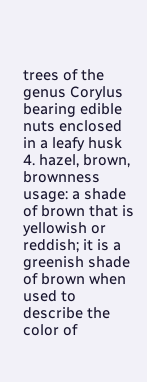trees of the genus Corylus bearing edible nuts enclosed in a leafy husk
4. hazel, brown, brownness
usage: a shade of brown that is yellowish or reddish; it is a greenish shade of brown when used to describe the color of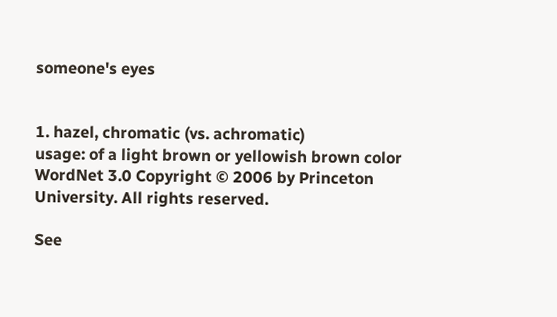someone's eyes


1. hazel, chromatic (vs. achromatic)
usage: of a light brown or yellowish brown color
WordNet 3.0 Copyright © 2006 by Princeton University. All rights reserved.

See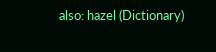also: hazel (Dictionary)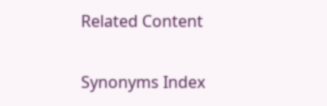Related Content

Synonyms Index